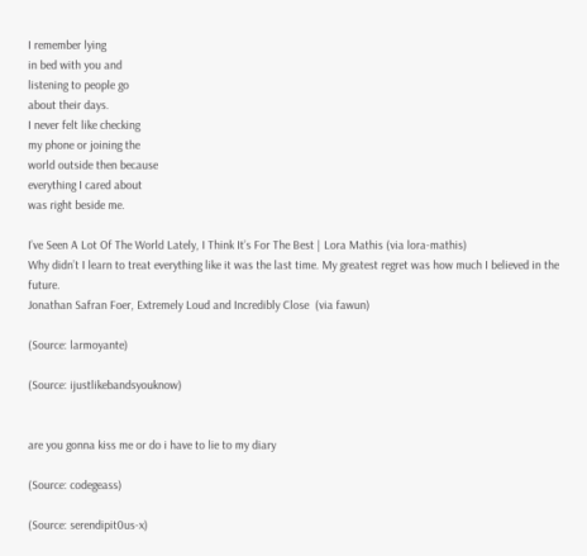I remember lying
in bed with you and
listening to people go
about their days.
I never felt like checking
my phone or joining the
world outside then because
everything I cared about
was right beside me.

I’ve Seen A Lot Of The World Lately, I Think It’s For The Best | Lora Mathis (via lora-mathis)
Why didn’t I learn to treat everything like it was the last time. My greatest regret was how much I believed in the future.
Jonathan Safran Foer, Extremely Loud and Incredibly Close  (via fawun)

(Source: larmoyante)

(Source: ijustlikebandsyouknow)


are you gonna kiss me or do i have to lie to my diary

(Source: codegeass)

(Source: serendipit0us-x)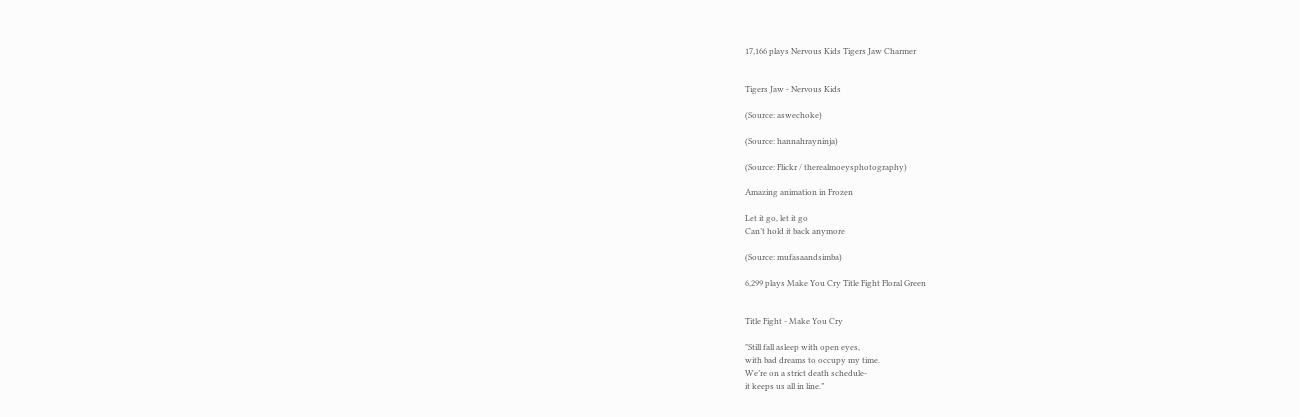17,166 plays Nervous Kids Tigers Jaw Charmer


Tigers Jaw - Nervous Kids

(Source: aswechoke)

(Source: hannahrayninja)

(Source: Flickr / therealmoeysphotography)

Amazing animation in Frozen

Let it go, let it go
Can’t hold it back anymore

(Source: mufasaandsimba)

6,299 plays Make You Cry Title Fight Floral Green


Title Fight - Make You Cry

"Still fall asleep with open eyes,
with bad dreams to occupy my time.
We’re on a strict death schedule-
it keeps us all in line.”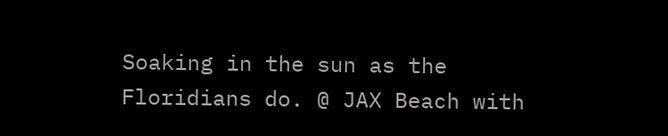Soaking in the sun as the Floridians do. @ JAX Beach with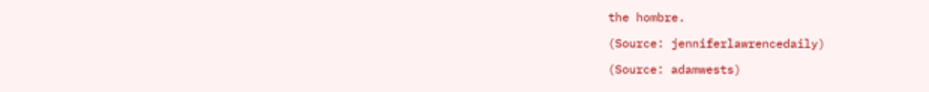the hombre.

(Source: jenniferlawrencedaily)

(Source: adamwests)